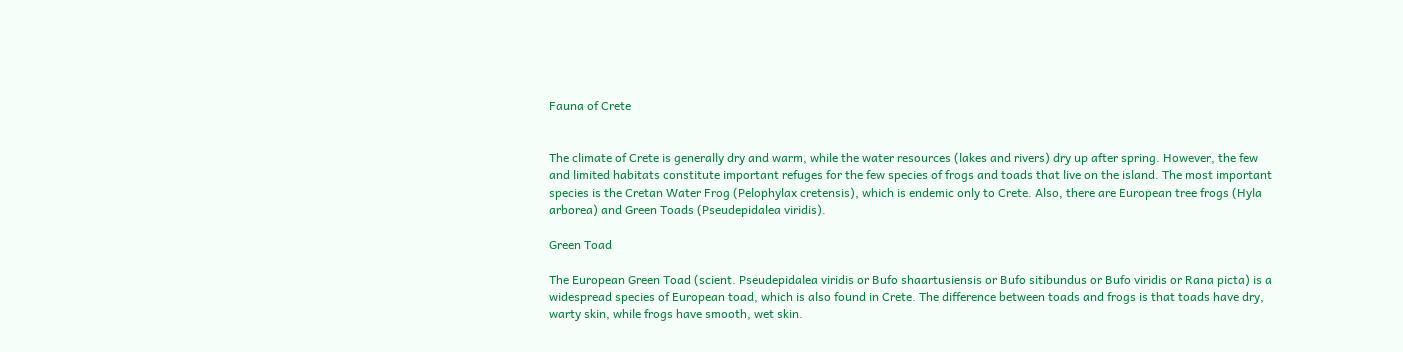Fauna of Crete


The climate of Crete is generally dry and warm, while the water resources (lakes and rivers) dry up after spring. However, the few and limited habitats constitute important refuges for the few species of frogs and toads that live on the island. The most important species is the Cretan Water Frog (Pelophylax cretensis), which is endemic only to Crete. Also, there are European tree frogs (Hyla arborea) and Green Toads (Pseudepidalea viridis).

Green Toad

The European Green Toad (scient. Pseudepidalea viridis or Bufo shaartusiensis or Bufo sitibundus or Bufo viridis or Rana picta) is a widespread species of European toad, which is also found in Crete. The difference between toads and frogs is that toads have dry, warty skin, while frogs have smooth, wet skin.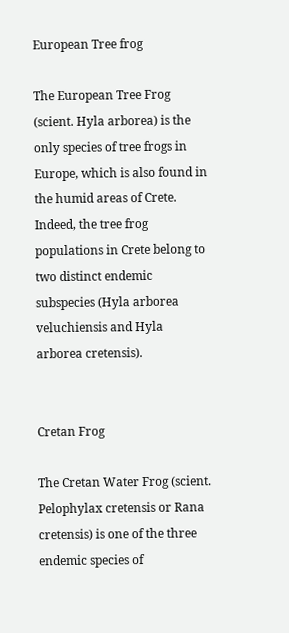European Tree frog

The European Tree Frog (scient. Hyla arborea) is the only species of tree frogs in Europe, which is also found in the humid areas of Crete. Indeed, the tree frog populations in Crete belong to two distinct endemic subspecies (Hyla arborea veluchiensis and Hyla arborea cretensis).


Cretan Frog

The Cretan Water Frog (scient. Pelophylax cretensis or Rana cretensis) is one of the three endemic species of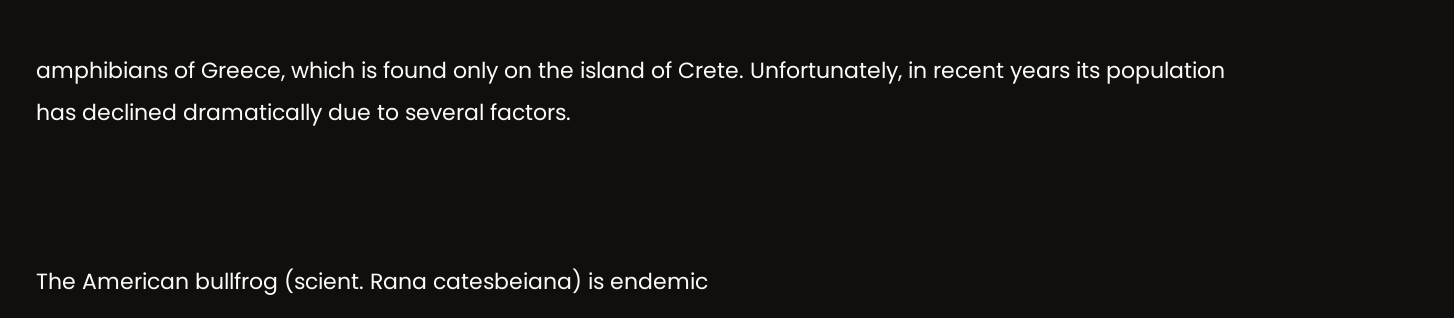amphibians of Greece, which is found only on the island of Crete. Unfortunately, in recent years its population has declined dramatically due to several factors.



The American bullfrog (scient. Rana catesbeiana) is endemic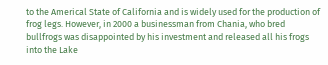to the Americal State of California and is widely used for the production of frog legs. However, in 2000 a businessman from Chania, who bred bullfrogs was disappointed by his investment and released all his frogs into the Lake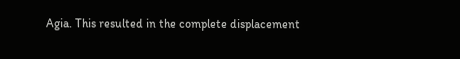Agia. This resulted in the complete displacement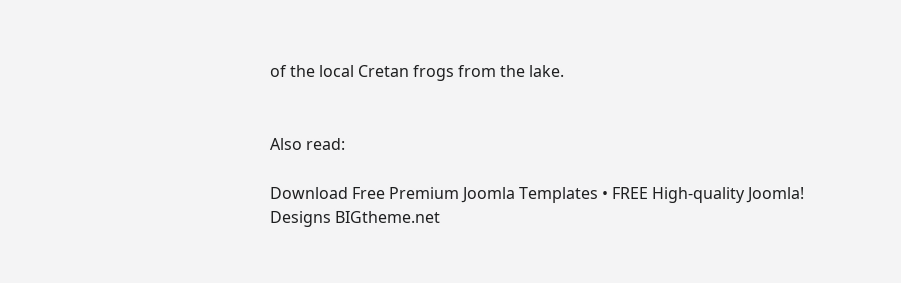of the local Cretan frogs from the lake.


Also read:

Download Free Premium Joomla Templates • FREE High-quality Joomla! Designs BIGtheme.net